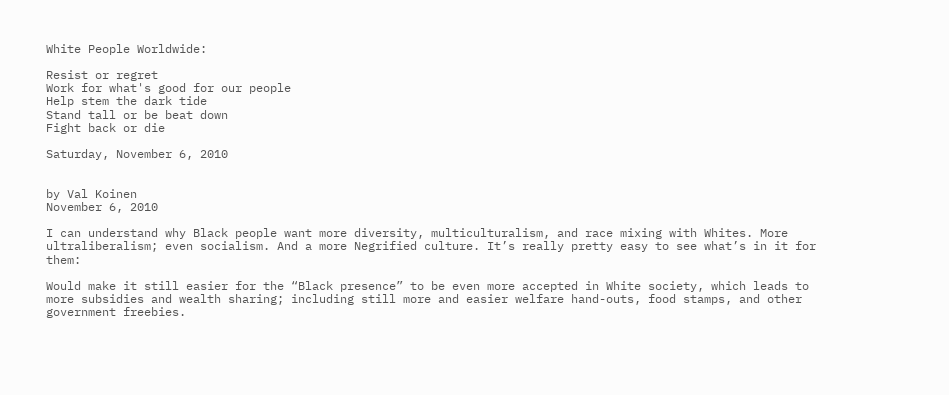White People Worldwide:

Resist or regret
Work for what's good for our people
Help stem the dark tide
Stand tall or be beat down
Fight back or die

Saturday, November 6, 2010


by Val Koinen
November 6, 2010

I can understand why Black people want more diversity, multiculturalism, and race mixing with Whites. More ultraliberalism; even socialism. And a more Negrified culture. It’s really pretty easy to see what’s in it for them:

Would make it still easier for the “Black presence” to be even more accepted in White society, which leads to more subsidies and wealth sharing; including still more and easier welfare hand-outs, food stamps, and other government freebies.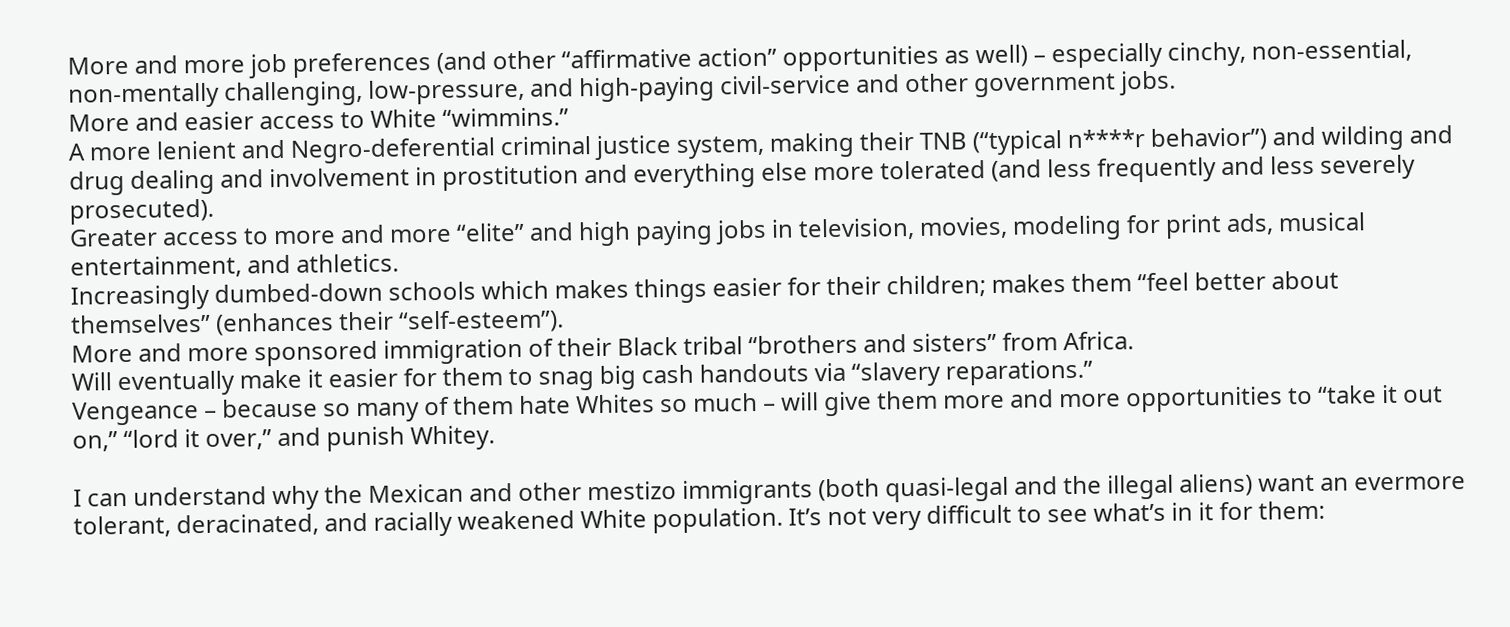More and more job preferences (and other “affirmative action” opportunities as well) – especially cinchy, non-essential, non-mentally challenging, low-pressure, and high-paying civil-service and other government jobs.
More and easier access to White “wimmins.”
A more lenient and Negro-deferential criminal justice system, making their TNB (“typical n****r behavior”) and wilding and drug dealing and involvement in prostitution and everything else more tolerated (and less frequently and less severely prosecuted).
Greater access to more and more “elite” and high paying jobs in television, movies, modeling for print ads, musical entertainment, and athletics.
Increasingly dumbed-down schools which makes things easier for their children; makes them “feel better about themselves” (enhances their “self-esteem”).
More and more sponsored immigration of their Black tribal “brothers and sisters” from Africa.
Will eventually make it easier for them to snag big cash handouts via “slavery reparations.”
Vengeance – because so many of them hate Whites so much – will give them more and more opportunities to “take it out on,” “lord it over,” and punish Whitey.

I can understand why the Mexican and other mestizo immigrants (both quasi-legal and the illegal aliens) want an evermore tolerant, deracinated, and racially weakened White population. It’s not very difficult to see what’s in it for them: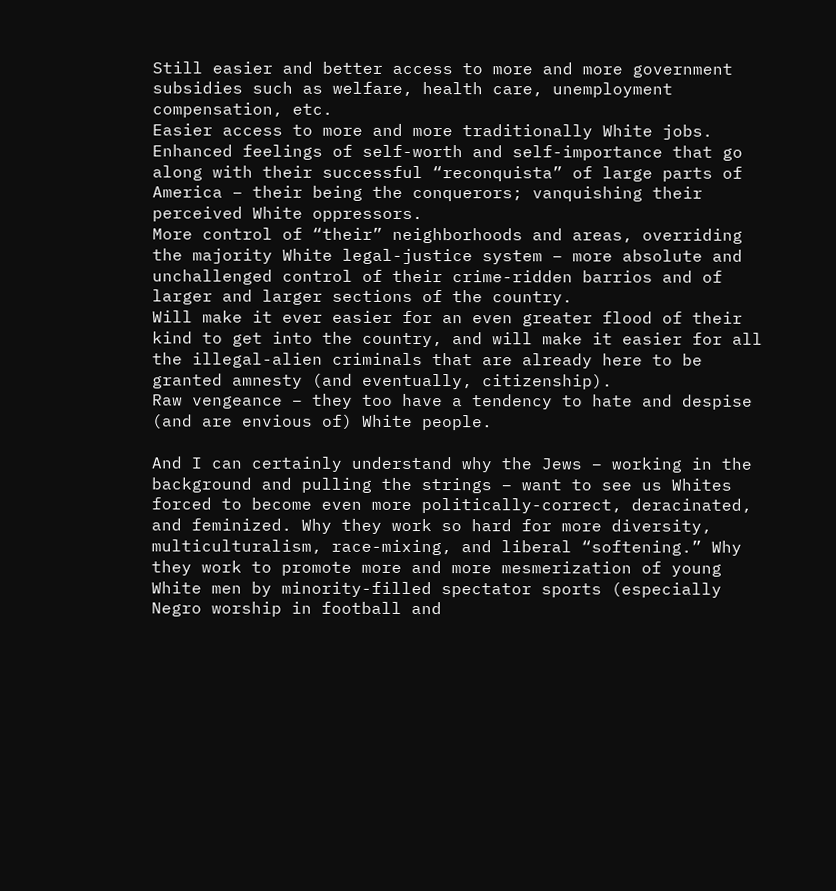Still easier and better access to more and more government subsidies such as welfare, health care, unemployment compensation, etc.
Easier access to more and more traditionally White jobs.
Enhanced feelings of self-worth and self-importance that go along with their successful “reconquista” of large parts of America – their being the conquerors; vanquishing their perceived White oppressors.
More control of “their” neighborhoods and areas, overriding the majority White legal-justice system – more absolute and unchallenged control of their crime-ridden barrios and of larger and larger sections of the country.
Will make it ever easier for an even greater flood of their kind to get into the country, and will make it easier for all the illegal-alien criminals that are already here to be granted amnesty (and eventually, citizenship).
Raw vengeance – they too have a tendency to hate and despise (and are envious of) White people.

And I can certainly understand why the Jews – working in the background and pulling the strings – want to see us Whites forced to become even more politically-correct, deracinated, and feminized. Why they work so hard for more diversity, multiculturalism, race-mixing, and liberal “softening.” Why they work to promote more and more mesmerization of young White men by minority-filled spectator sports (especially Negro worship in football and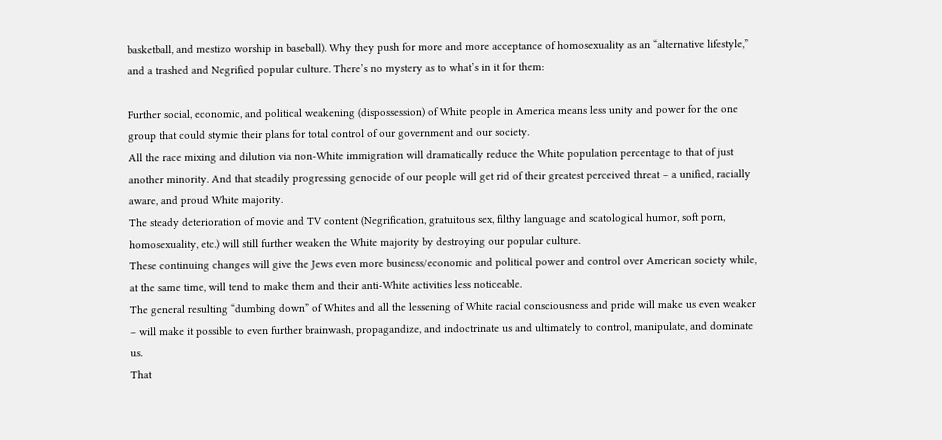basketball, and mestizo worship in baseball). Why they push for more and more acceptance of homosexuality as an “alternative lifestyle,” and a trashed and Negrified popular culture. There’s no mystery as to what’s in it for them:

Further social, economic, and political weakening (dispossession) of White people in America means less unity and power for the one group that could stymie their plans for total control of our government and our society.
All the race mixing and dilution via non-White immigration will dramatically reduce the White population percentage to that of just another minority. And that steadily progressing genocide of our people will get rid of their greatest perceived threat – a unified, racially aware, and proud White majority.
The steady deterioration of movie and TV content (Negrification, gratuitous sex, filthy language and scatological humor, soft porn, homosexuality, etc.) will still further weaken the White majority by destroying our popular culture.
These continuing changes will give the Jews even more business/economic and political power and control over American society while, at the same time, will tend to make them and their anti-White activities less noticeable.
The general resulting “dumbing down” of Whites and all the lessening of White racial consciousness and pride will make us even weaker – will make it possible to even further brainwash, propagandize, and indoctrinate us and ultimately to control, manipulate, and dominate us.
That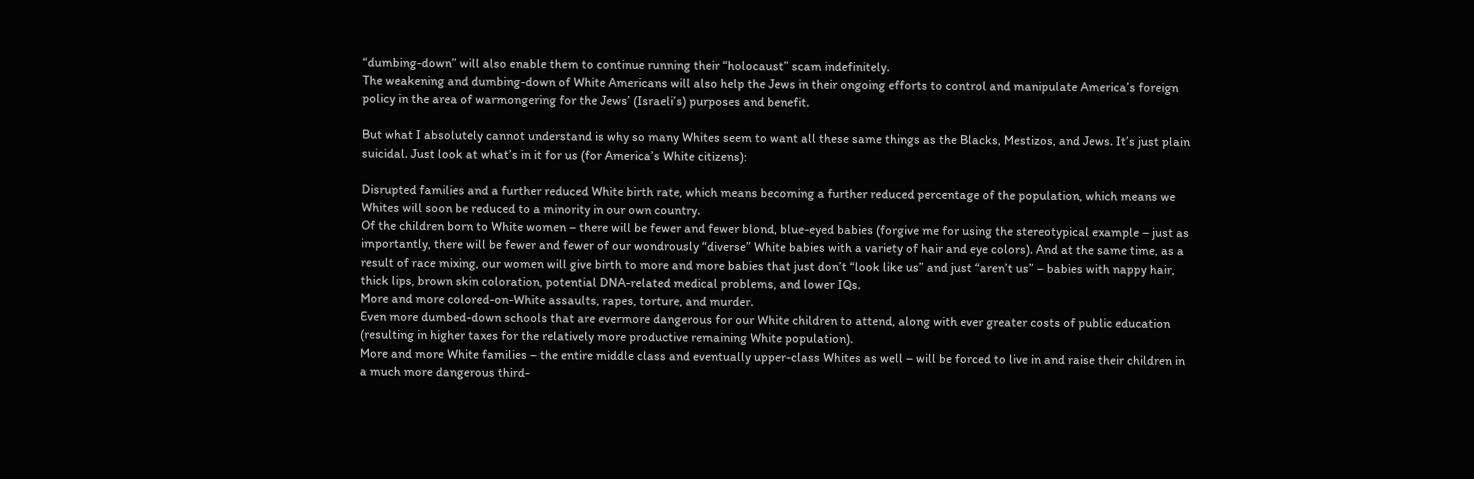“dumbing-down” will also enable them to continue running their “holocaust” scam indefinitely.
The weakening and dumbing-down of White Americans will also help the Jews in their ongoing efforts to control and manipulate America’s foreign policy in the area of warmongering for the Jews’ (Israeli’s) purposes and benefit.

But what I absolutely cannot understand is why so many Whites seem to want all these same things as the Blacks, Mestizos, and Jews. It’s just plain suicidal. Just look at what’s in it for us (for America’s White citizens):

Disrupted families and a further reduced White birth rate, which means becoming a further reduced percentage of the population, which means we Whites will soon be reduced to a minority in our own country.
Of the children born to White women – there will be fewer and fewer blond, blue-eyed babies (forgive me for using the stereotypical example – just as importantly, there will be fewer and fewer of our wondrously “diverse” White babies with a variety of hair and eye colors). And at the same time, as a result of race mixing, our women will give birth to more and more babies that just don’t “look like us” and just “aren’t us” – babies with nappy hair, thick lips, brown skin coloration, potential DNA-related medical problems, and lower IQs.
More and more colored-on-White assaults, rapes, torture, and murder.
Even more dumbed-down schools that are evermore dangerous for our White children to attend, along with ever greater costs of public education (resulting in higher taxes for the relatively more productive remaining White population).
More and more White families – the entire middle class and eventually upper-class Whites as well – will be forced to live in and raise their children in a much more dangerous third-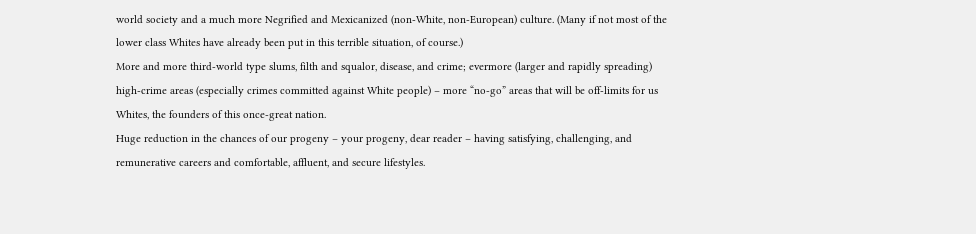world society and a much more Negrified and Mexicanized (non-White, non-European) culture. (Many if not most of the lower class Whites have already been put in this terrible situation, of course.)
More and more third-world type slums, filth and squalor, disease, and crime; evermore (larger and rapidly spreading) high-crime areas (especially crimes committed against White people) – more “no-go” areas that will be off-limits for us Whites, the founders of this once-great nation.
Huge reduction in the chances of our progeny – your progeny, dear reader – having satisfying, challenging, and remunerative careers and comfortable, affluent, and secure lifestyles.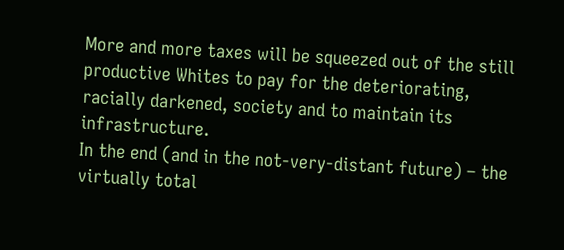More and more taxes will be squeezed out of the still productive Whites to pay for the deteriorating, racially darkened, society and to maintain its infrastructure.
In the end (and in the not-very-distant future) – the virtually total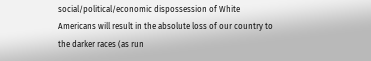social/political/economic dispossession of White Americans will result in the absolute loss of our country to the darker races (as run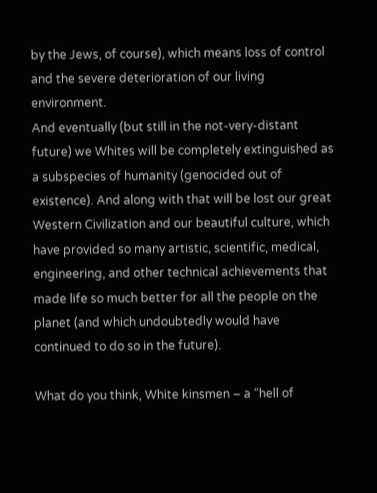by the Jews, of course), which means loss of control and the severe deterioration of our living environment.
And eventually (but still in the not-very-distant future) we Whites will be completely extinguished as a subspecies of humanity (genocided out of existence). And along with that will be lost our great Western Civilization and our beautiful culture, which have provided so many artistic, scientific, medical, engineering, and other technical achievements that made life so much better for all the people on the planet (and which undoubtedly would have continued to do so in the future).

What do you think, White kinsmen – a “hell of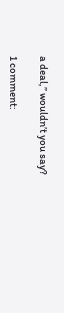a deal,” wouldn’t you say?

1 comment: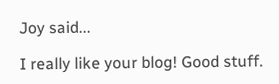Joy said...

I really like your blog! Good stuff.